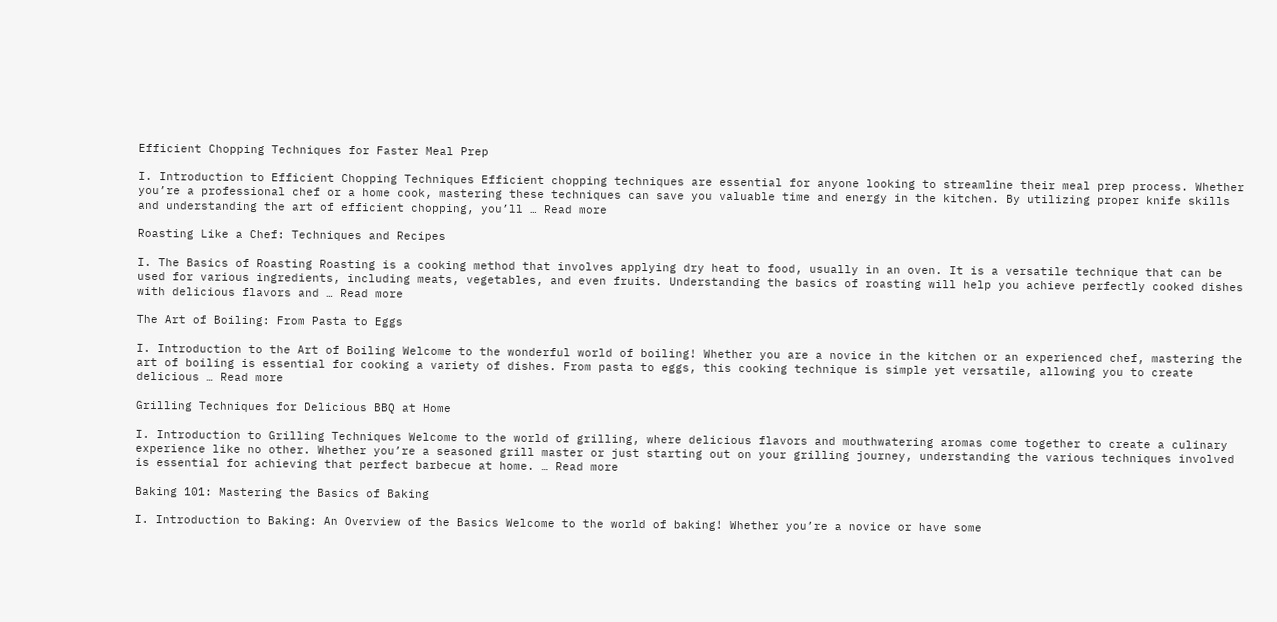Efficient Chopping Techniques for Faster Meal Prep

I. Introduction to Efficient Chopping Techniques Efficient chopping techniques are essential for anyone looking to streamline their meal prep process. Whether you’re a professional chef or a home cook, mastering these techniques can save you valuable time and energy in the kitchen. By utilizing proper knife skills and understanding the art of efficient chopping, you’ll … Read more

Roasting Like a Chef: Techniques and Recipes

I. The Basics of Roasting Roasting is a cooking method that involves applying dry heat to food, usually in an oven. It is a versatile technique that can be used for various ingredients, including meats, vegetables, and even fruits. Understanding the basics of roasting will help you achieve perfectly cooked dishes with delicious flavors and … Read more

The Art of Boiling: From Pasta to Eggs

I. Introduction to the Art of Boiling Welcome to the wonderful world of boiling! Whether you are a novice in the kitchen or an experienced chef, mastering the art of boiling is essential for cooking a variety of dishes. From pasta to eggs, this cooking technique is simple yet versatile, allowing you to create delicious … Read more

Grilling Techniques for Delicious BBQ at Home

I. Introduction to Grilling Techniques Welcome to the world of grilling, where delicious flavors and mouthwatering aromas come together to create a culinary experience like no other. Whether you’re a seasoned grill master or just starting out on your grilling journey, understanding the various techniques involved is essential for achieving that perfect barbecue at home. … Read more

Baking 101: Mastering the Basics of Baking

I. Introduction to Baking: An Overview of the Basics Welcome to the world of baking! Whether you’re a novice or have some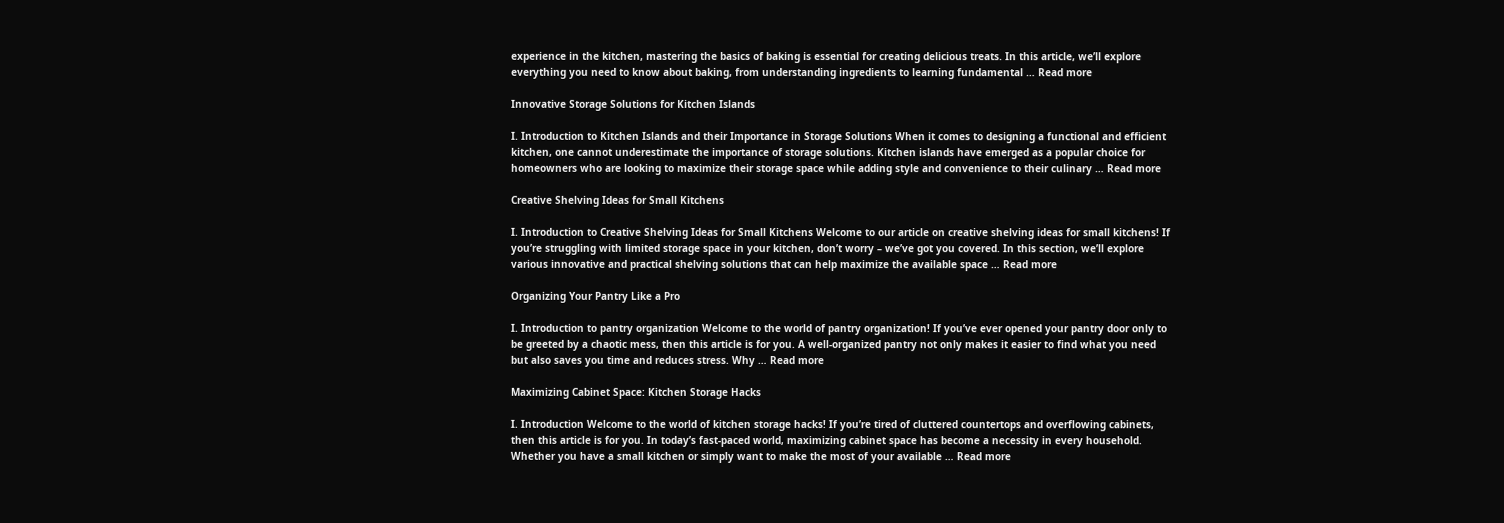experience in the kitchen, mastering the basics of baking is essential for creating delicious treats. In this article, we’ll explore everything you need to know about baking, from understanding ingredients to learning fundamental … Read more

Innovative Storage Solutions for Kitchen Islands

I. Introduction to Kitchen Islands and their Importance in Storage Solutions When it comes to designing a functional and efficient kitchen, one cannot underestimate the importance of storage solutions. Kitchen islands have emerged as a popular choice for homeowners who are looking to maximize their storage space while adding style and convenience to their culinary … Read more

Creative Shelving Ideas for Small Kitchens

I. Introduction to Creative Shelving Ideas for Small Kitchens Welcome to our article on creative shelving ideas for small kitchens! If you’re struggling with limited storage space in your kitchen, don’t worry – we’ve got you covered. In this section, we’ll explore various innovative and practical shelving solutions that can help maximize the available space … Read more

Organizing Your Pantry Like a Pro

I. Introduction to pantry organization Welcome to the world of pantry organization! If you’ve ever opened your pantry door only to be greeted by a chaotic mess, then this article is for you. A well-organized pantry not only makes it easier to find what you need but also saves you time and reduces stress. Why … Read more

Maximizing Cabinet Space: Kitchen Storage Hacks

I. Introduction Welcome to the world of kitchen storage hacks! If you’re tired of cluttered countertops and overflowing cabinets, then this article is for you. In today’s fast-paced world, maximizing cabinet space has become a necessity in every household. Whether you have a small kitchen or simply want to make the most of your available … Read more